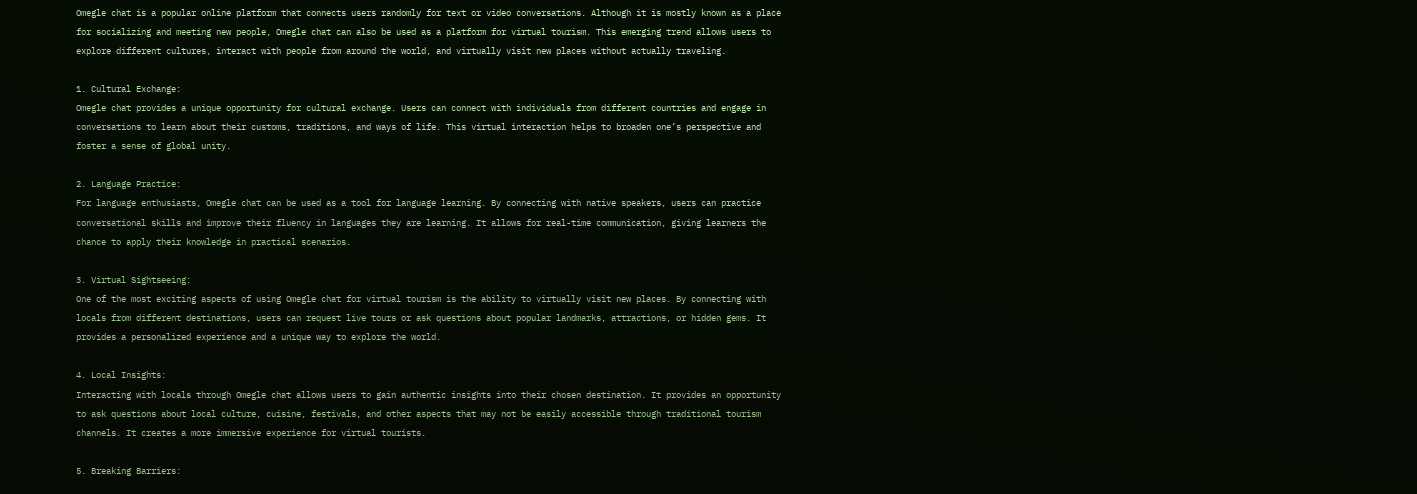Omegle chat is a popular online platform that connects users randomly for text or video conversations. Although it is mostly known as a place for socializing and meeting new people, Omegle chat can also be used as a platform for virtual tourism. This emerging trend allows users to explore different cultures, interact with people from around the world, and virtually visit new places without actually traveling.

1. Cultural Exchange:
Omegle chat provides a unique opportunity for cultural exchange. Users can connect with individuals from different countries and engage in conversations to learn about their customs, traditions, and ways of life. This virtual interaction helps to broaden one’s perspective and foster a sense of global unity.

2. Language Practice:
For language enthusiasts, Omegle chat can be used as a tool for language learning. By connecting with native speakers, users can practice conversational skills and improve their fluency in languages they are learning. It allows for real-time communication, giving learners the chance to apply their knowledge in practical scenarios.

3. Virtual Sightseeing:
One of the most exciting aspects of using Omegle chat for virtual tourism is the ability to virtually visit new places. By connecting with locals from different destinations, users can request live tours or ask questions about popular landmarks, attractions, or hidden gems. It provides a personalized experience and a unique way to explore the world.

4. Local Insights:
Interacting with locals through Omegle chat allows users to gain authentic insights into their chosen destination. It provides an opportunity to ask questions about local culture, cuisine, festivals, and other aspects that may not be easily accessible through traditional tourism channels. It creates a more immersive experience for virtual tourists.

5. Breaking Barriers: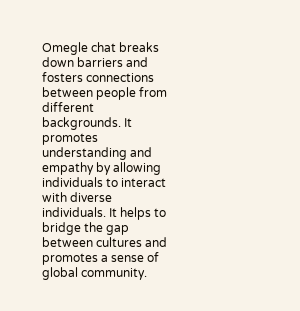Omegle chat breaks down barriers and fosters connections between people from different backgrounds. It promotes understanding and empathy by allowing individuals to interact with diverse individuals. It helps to bridge the gap between cultures and promotes a sense of global community.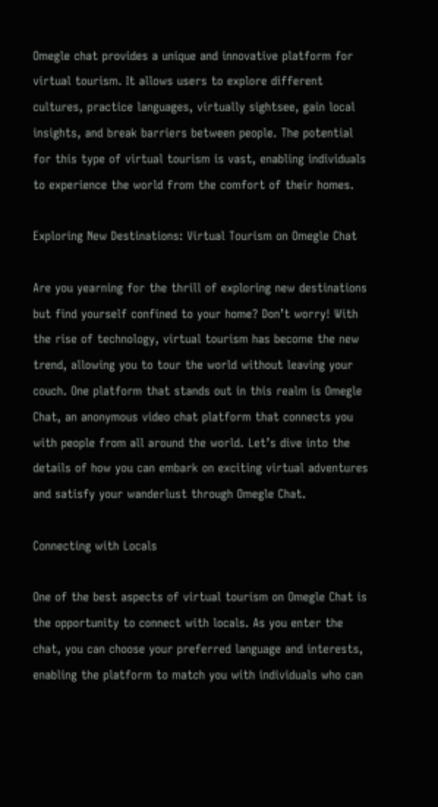Omegle chat provides a unique and innovative platform for virtual tourism. It allows users to explore different cultures, practice languages, virtually sightsee, gain local insights, and break barriers between people. The potential for this type of virtual tourism is vast, enabling individuals to experience the world from the comfort of their homes.

Exploring New Destinations: Virtual Tourism on Omegle Chat

Are you yearning for the thrill of exploring new destinations but find yourself confined to your home? Don’t worry! With the rise of technology, virtual tourism has become the new trend, allowing you to tour the world without leaving your couch. One platform that stands out in this realm is Omegle Chat, an anonymous video chat platform that connects you with people from all around the world. Let’s dive into the details of how you can embark on exciting virtual adventures and satisfy your wanderlust through Omegle Chat.

Connecting with Locals

One of the best aspects of virtual tourism on Omegle Chat is the opportunity to connect with locals. As you enter the chat, you can choose your preferred language and interests, enabling the platform to match you with individuals who can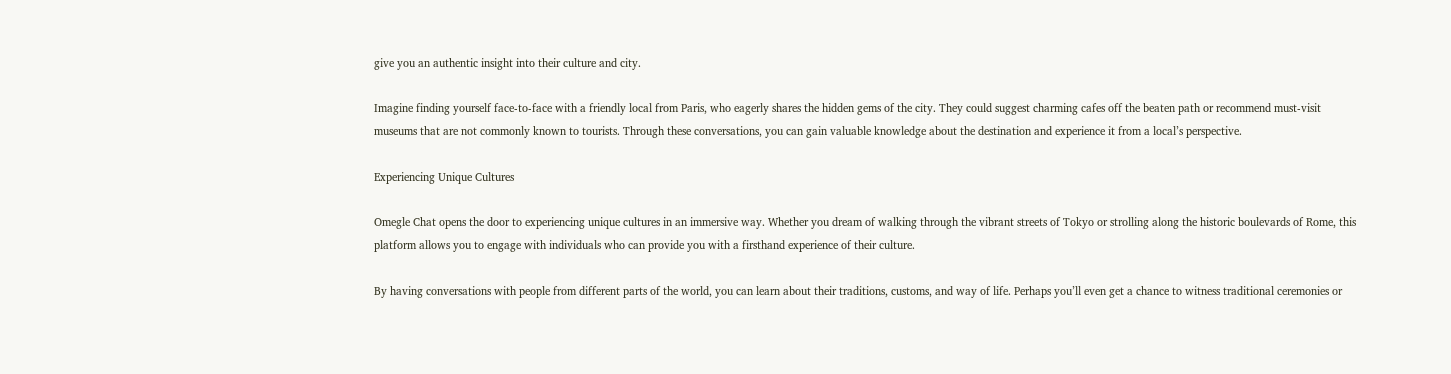give you an authentic insight into their culture and city.

Imagine finding yourself face-to-face with a friendly local from Paris, who eagerly shares the hidden gems of the city. They could suggest charming cafes off the beaten path or recommend must-visit museums that are not commonly known to tourists. Through these conversations, you can gain valuable knowledge about the destination and experience it from a local’s perspective.

Experiencing Unique Cultures

Omegle Chat opens the door to experiencing unique cultures in an immersive way. Whether you dream of walking through the vibrant streets of Tokyo or strolling along the historic boulevards of Rome, this platform allows you to engage with individuals who can provide you with a firsthand experience of their culture.

By having conversations with people from different parts of the world, you can learn about their traditions, customs, and way of life. Perhaps you’ll even get a chance to witness traditional ceremonies or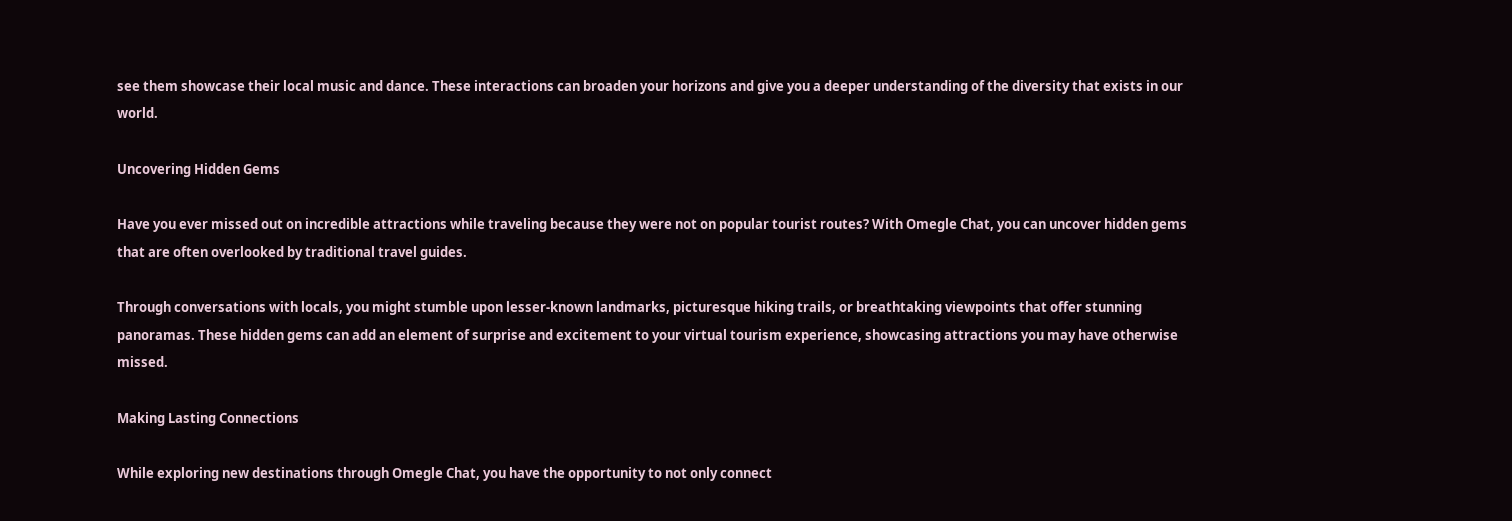see them showcase their local music and dance. These interactions can broaden your horizons and give you a deeper understanding of the diversity that exists in our world.

Uncovering Hidden Gems

Have you ever missed out on incredible attractions while traveling because they were not on popular tourist routes? With Omegle Chat, you can uncover hidden gems that are often overlooked by traditional travel guides.

Through conversations with locals, you might stumble upon lesser-known landmarks, picturesque hiking trails, or breathtaking viewpoints that offer stunning panoramas. These hidden gems can add an element of surprise and excitement to your virtual tourism experience, showcasing attractions you may have otherwise missed.

Making Lasting Connections

While exploring new destinations through Omegle Chat, you have the opportunity to not only connect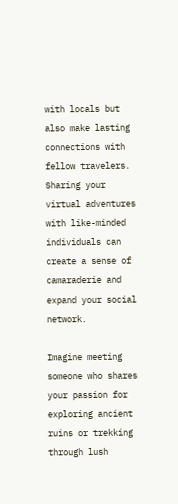with locals but also make lasting connections with fellow travelers. Sharing your virtual adventures with like-minded individuals can create a sense of camaraderie and expand your social network.

Imagine meeting someone who shares your passion for exploring ancient ruins or trekking through lush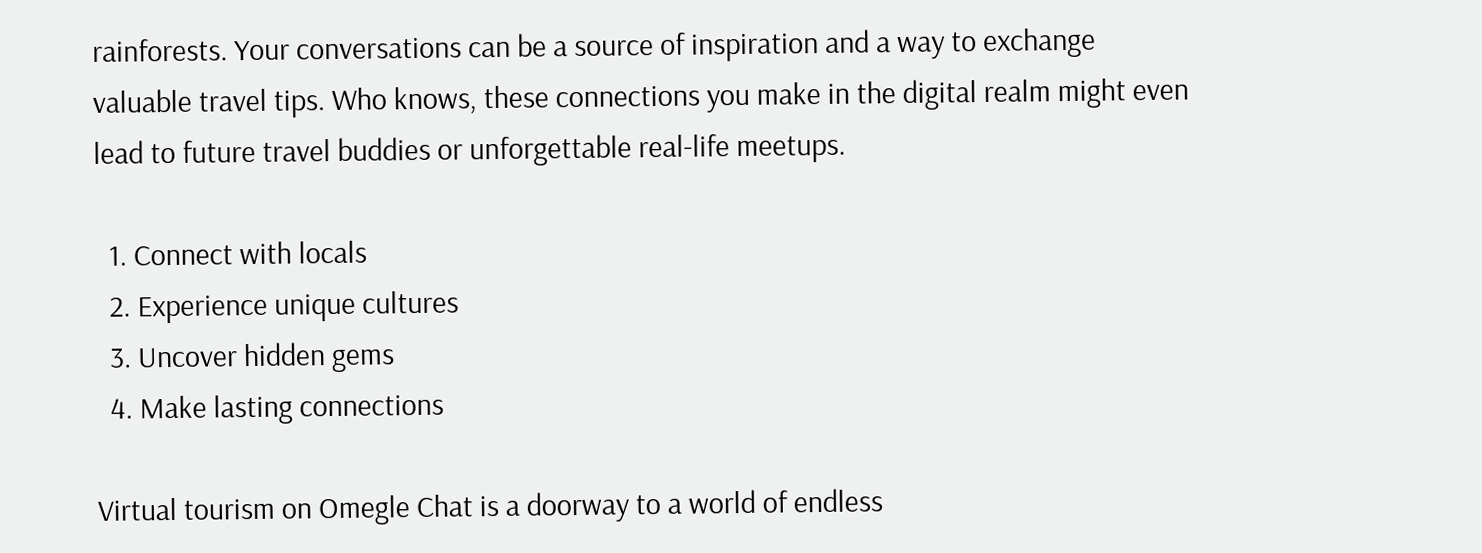rainforests. Your conversations can be a source of inspiration and a way to exchange valuable travel tips. Who knows, these connections you make in the digital realm might even lead to future travel buddies or unforgettable real-life meetups.

  1. Connect with locals
  2. Experience unique cultures
  3. Uncover hidden gems
  4. Make lasting connections

Virtual tourism on Omegle Chat is a doorway to a world of endless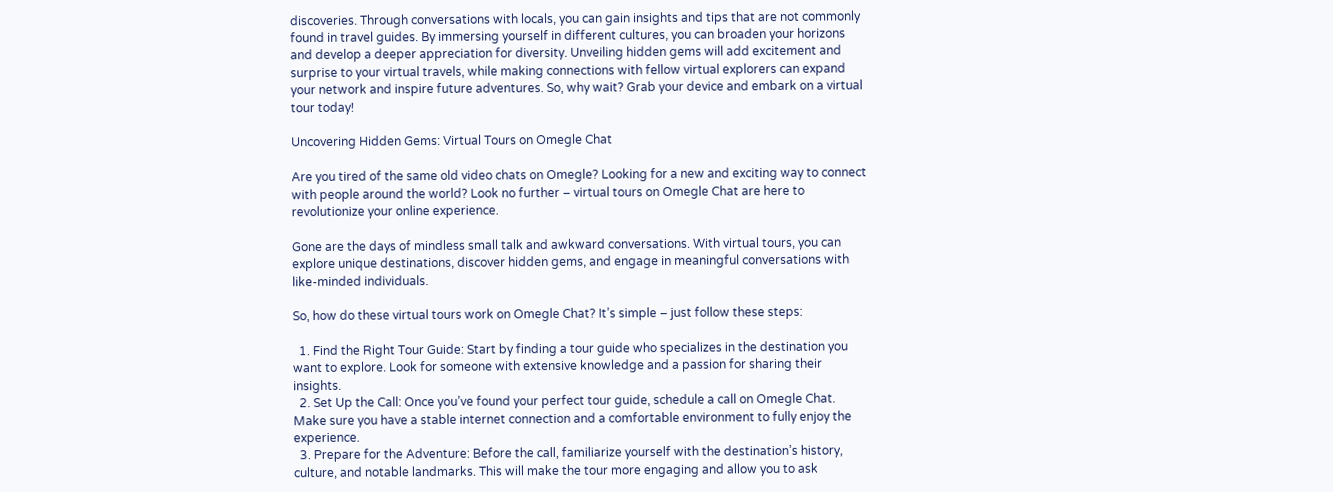discoveries. Through conversations with locals, you can gain insights and tips that are not commonly found in travel guides. By immersing yourself in different cultures, you can broaden your horizons and develop a deeper appreciation for diversity. Unveiling hidden gems will add excitement and surprise to your virtual travels, while making connections with fellow virtual explorers can expand your network and inspire future adventures. So, why wait? Grab your device and embark on a virtual tour today!

Uncovering Hidden Gems: Virtual Tours on Omegle Chat

Are you tired of the same old video chats on Omegle? Looking for a new and exciting way to connect with people around the world? Look no further – virtual tours on Omegle Chat are here to revolutionize your online experience.

Gone are the days of mindless small talk and awkward conversations. With virtual tours, you can explore unique destinations, discover hidden gems, and engage in meaningful conversations with like-minded individuals.

So, how do these virtual tours work on Omegle Chat? It’s simple – just follow these steps:

  1. Find the Right Tour Guide: Start by finding a tour guide who specializes in the destination you want to explore. Look for someone with extensive knowledge and a passion for sharing their insights.
  2. Set Up the Call: Once you’ve found your perfect tour guide, schedule a call on Omegle Chat. Make sure you have a stable internet connection and a comfortable environment to fully enjoy the experience.
  3. Prepare for the Adventure: Before the call, familiarize yourself with the destination’s history, culture, and notable landmarks. This will make the tour more engaging and allow you to ask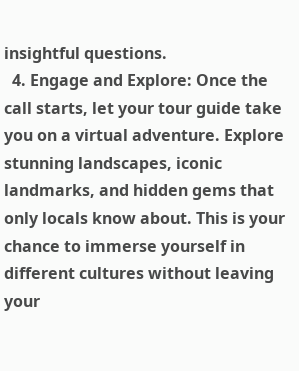insightful questions.
  4. Engage and Explore: Once the call starts, let your tour guide take you on a virtual adventure. Explore stunning landscapes, iconic landmarks, and hidden gems that only locals know about. This is your chance to immerse yourself in different cultures without leaving your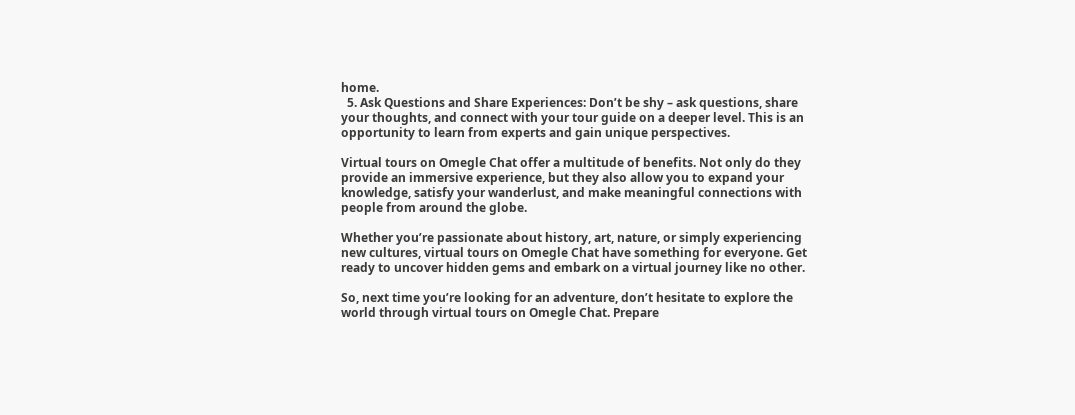home.
  5. Ask Questions and Share Experiences: Don’t be shy – ask questions, share your thoughts, and connect with your tour guide on a deeper level. This is an opportunity to learn from experts and gain unique perspectives.

Virtual tours on Omegle Chat offer a multitude of benefits. Not only do they provide an immersive experience, but they also allow you to expand your knowledge, satisfy your wanderlust, and make meaningful connections with people from around the globe.

Whether you’re passionate about history, art, nature, or simply experiencing new cultures, virtual tours on Omegle Chat have something for everyone. Get ready to uncover hidden gems and embark on a virtual journey like no other.

So, next time you’re looking for an adventure, don’t hesitate to explore the world through virtual tours on Omegle Chat. Prepare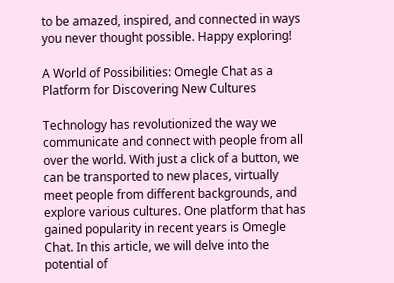to be amazed, inspired, and connected in ways you never thought possible. Happy exploring!

A World of Possibilities: Omegle Chat as a Platform for Discovering New Cultures

Technology has revolutionized the way we communicate and connect with people from all over the world. With just a click of a button, we can be transported to new places, virtually meet people from different backgrounds, and explore various cultures. One platform that has gained popularity in recent years is Omegle Chat. In this article, we will delve into the potential of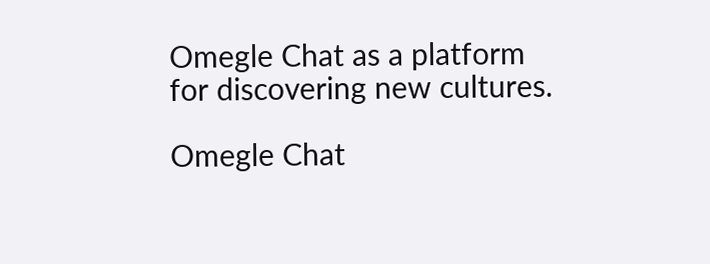Omegle Chat as a platform for discovering new cultures.

Omegle Chat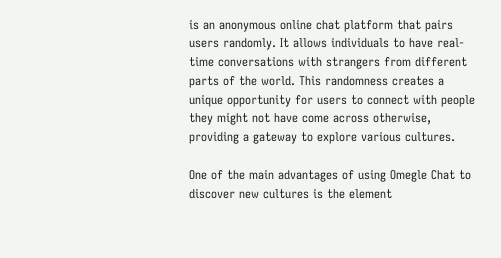is an anonymous online chat platform that pairs users randomly. It allows individuals to have real-time conversations with strangers from different parts of the world. This randomness creates a unique opportunity for users to connect with people they might not have come across otherwise, providing a gateway to explore various cultures.

One of the main advantages of using Omegle Chat to discover new cultures is the element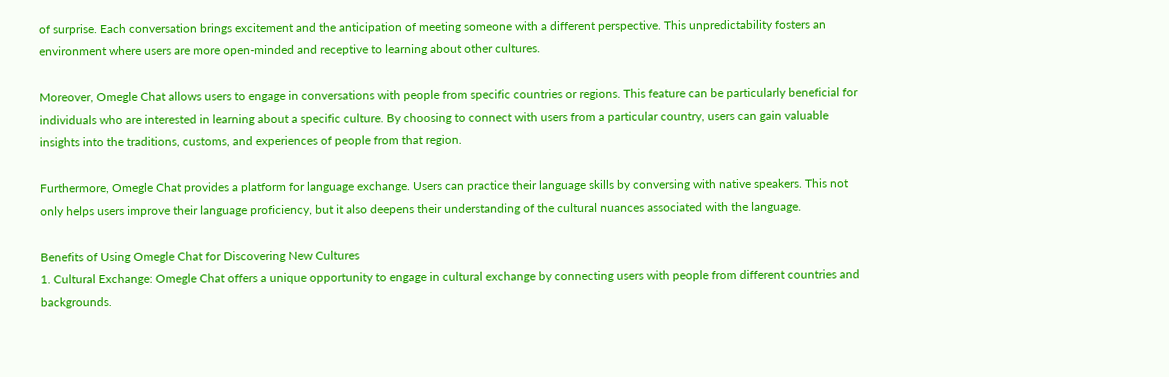of surprise. Each conversation brings excitement and the anticipation of meeting someone with a different perspective. This unpredictability fosters an environment where users are more open-minded and receptive to learning about other cultures.

Moreover, Omegle Chat allows users to engage in conversations with people from specific countries or regions. This feature can be particularly beneficial for individuals who are interested in learning about a specific culture. By choosing to connect with users from a particular country, users can gain valuable insights into the traditions, customs, and experiences of people from that region.

Furthermore, Omegle Chat provides a platform for language exchange. Users can practice their language skills by conversing with native speakers. This not only helps users improve their language proficiency, but it also deepens their understanding of the cultural nuances associated with the language.

Benefits of Using Omegle Chat for Discovering New Cultures
1. Cultural Exchange: Omegle Chat offers a unique opportunity to engage in cultural exchange by connecting users with people from different countries and backgrounds.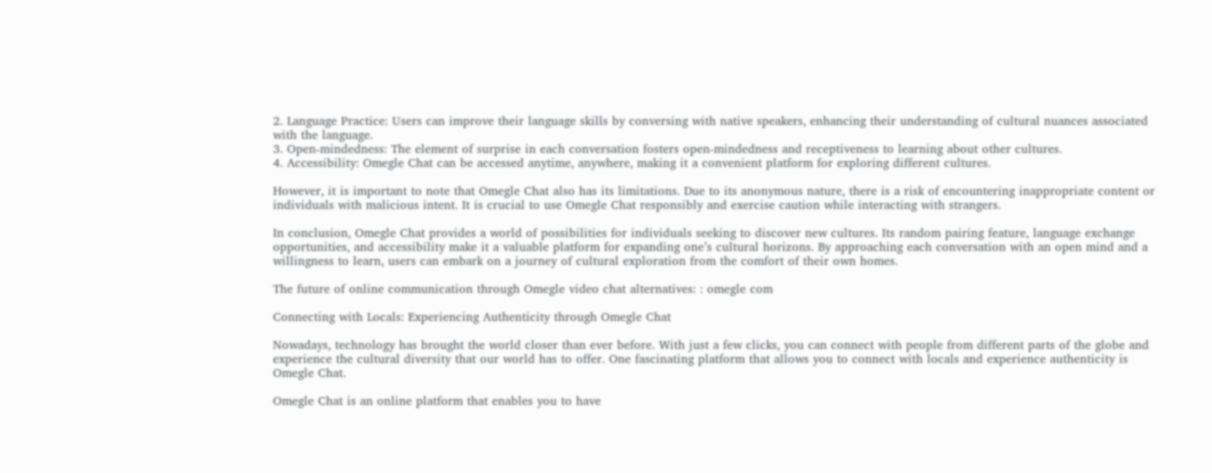2. Language Practice: Users can improve their language skills by conversing with native speakers, enhancing their understanding of cultural nuances associated with the language.
3. Open-mindedness: The element of surprise in each conversation fosters open-mindedness and receptiveness to learning about other cultures.
4. Accessibility: Omegle Chat can be accessed anytime, anywhere, making it a convenient platform for exploring different cultures.

However, it is important to note that Omegle Chat also has its limitations. Due to its anonymous nature, there is a risk of encountering inappropriate content or individuals with malicious intent. It is crucial to use Omegle Chat responsibly and exercise caution while interacting with strangers.

In conclusion, Omegle Chat provides a world of possibilities for individuals seeking to discover new cultures. Its random pairing feature, language exchange opportunities, and accessibility make it a valuable platform for expanding one’s cultural horizons. By approaching each conversation with an open mind and a willingness to learn, users can embark on a journey of cultural exploration from the comfort of their own homes.

The future of online communication through Omegle video chat alternatives: : omegle com

Connecting with Locals: Experiencing Authenticity through Omegle Chat

Nowadays, technology has brought the world closer than ever before. With just a few clicks, you can connect with people from different parts of the globe and experience the cultural diversity that our world has to offer. One fascinating platform that allows you to connect with locals and experience authenticity is Omegle Chat.

Omegle Chat is an online platform that enables you to have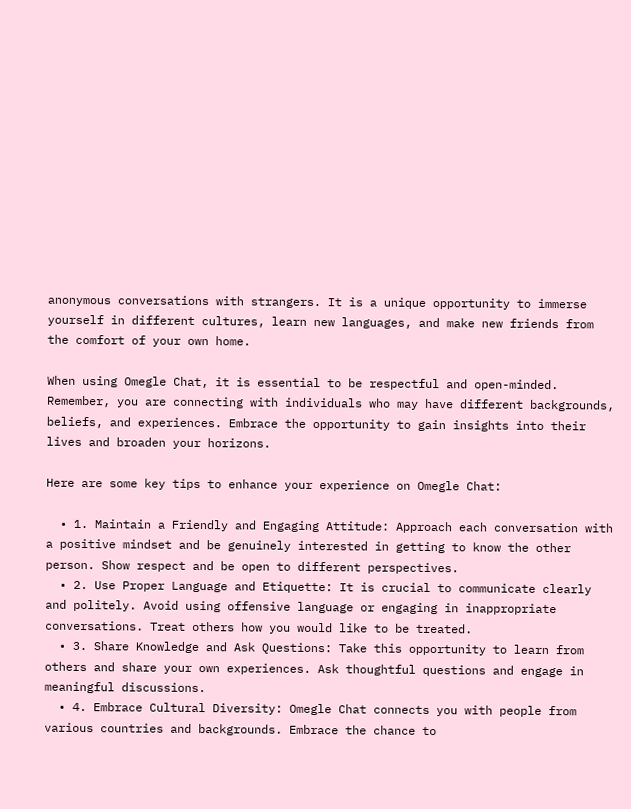anonymous conversations with strangers. It is a unique opportunity to immerse yourself in different cultures, learn new languages, and make new friends from the comfort of your own home.

When using Omegle Chat, it is essential to be respectful and open-minded. Remember, you are connecting with individuals who may have different backgrounds, beliefs, and experiences. Embrace the opportunity to gain insights into their lives and broaden your horizons.

Here are some key tips to enhance your experience on Omegle Chat:

  • 1. Maintain a Friendly and Engaging Attitude: Approach each conversation with a positive mindset and be genuinely interested in getting to know the other person. Show respect and be open to different perspectives.
  • 2. Use Proper Language and Etiquette: It is crucial to communicate clearly and politely. Avoid using offensive language or engaging in inappropriate conversations. Treat others how you would like to be treated.
  • 3. Share Knowledge and Ask Questions: Take this opportunity to learn from others and share your own experiences. Ask thoughtful questions and engage in meaningful discussions.
  • 4. Embrace Cultural Diversity: Omegle Chat connects you with people from various countries and backgrounds. Embrace the chance to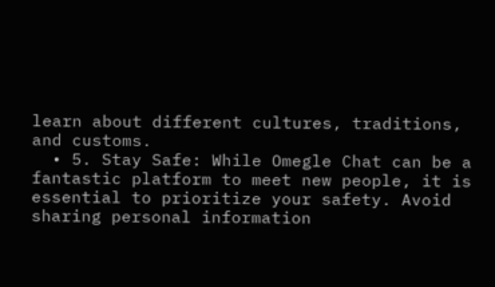learn about different cultures, traditions, and customs.
  • 5. Stay Safe: While Omegle Chat can be a fantastic platform to meet new people, it is essential to prioritize your safety. Avoid sharing personal information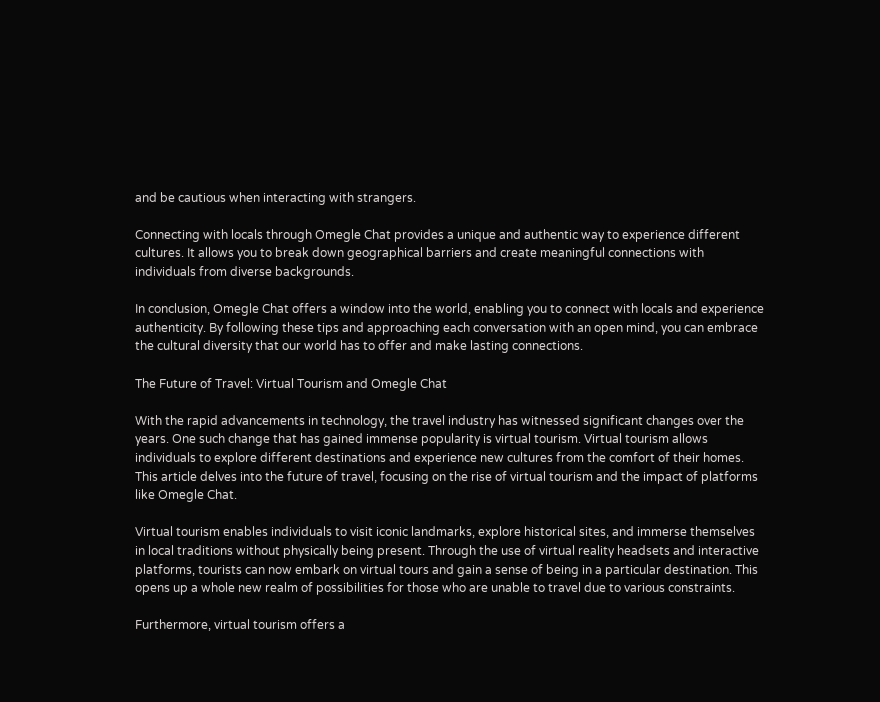and be cautious when interacting with strangers.

Connecting with locals through Omegle Chat provides a unique and authentic way to experience different cultures. It allows you to break down geographical barriers and create meaningful connections with individuals from diverse backgrounds.

In conclusion, Omegle Chat offers a window into the world, enabling you to connect with locals and experience authenticity. By following these tips and approaching each conversation with an open mind, you can embrace the cultural diversity that our world has to offer and make lasting connections.

The Future of Travel: Virtual Tourism and Omegle Chat

With the rapid advancements in technology, the travel industry has witnessed significant changes over the years. One such change that has gained immense popularity is virtual tourism. Virtual tourism allows individuals to explore different destinations and experience new cultures from the comfort of their homes. This article delves into the future of travel, focusing on the rise of virtual tourism and the impact of platforms like Omegle Chat.

Virtual tourism enables individuals to visit iconic landmarks, explore historical sites, and immerse themselves in local traditions without physically being present. Through the use of virtual reality headsets and interactive platforms, tourists can now embark on virtual tours and gain a sense of being in a particular destination. This opens up a whole new realm of possibilities for those who are unable to travel due to various constraints.

Furthermore, virtual tourism offers a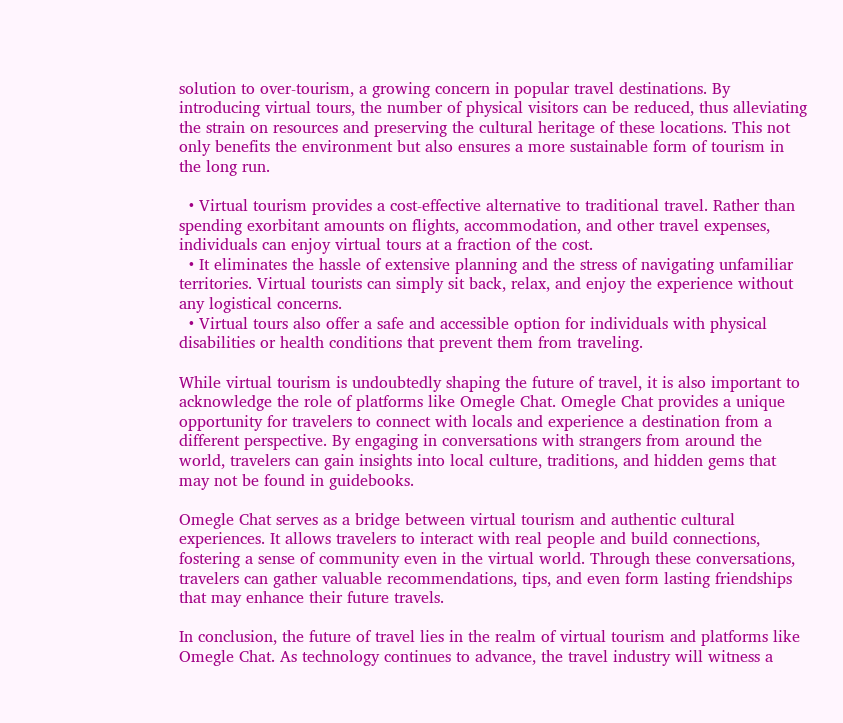solution to over-tourism, a growing concern in popular travel destinations. By introducing virtual tours, the number of physical visitors can be reduced, thus alleviating the strain on resources and preserving the cultural heritage of these locations. This not only benefits the environment but also ensures a more sustainable form of tourism in the long run.

  • Virtual tourism provides a cost-effective alternative to traditional travel. Rather than spending exorbitant amounts on flights, accommodation, and other travel expenses, individuals can enjoy virtual tours at a fraction of the cost.
  • It eliminates the hassle of extensive planning and the stress of navigating unfamiliar territories. Virtual tourists can simply sit back, relax, and enjoy the experience without any logistical concerns.
  • Virtual tours also offer a safe and accessible option for individuals with physical disabilities or health conditions that prevent them from traveling.

While virtual tourism is undoubtedly shaping the future of travel, it is also important to acknowledge the role of platforms like Omegle Chat. Omegle Chat provides a unique opportunity for travelers to connect with locals and experience a destination from a different perspective. By engaging in conversations with strangers from around the world, travelers can gain insights into local culture, traditions, and hidden gems that may not be found in guidebooks.

Omegle Chat serves as a bridge between virtual tourism and authentic cultural experiences. It allows travelers to interact with real people and build connections, fostering a sense of community even in the virtual world. Through these conversations, travelers can gather valuable recommendations, tips, and even form lasting friendships that may enhance their future travels.

In conclusion, the future of travel lies in the realm of virtual tourism and platforms like Omegle Chat. As technology continues to advance, the travel industry will witness a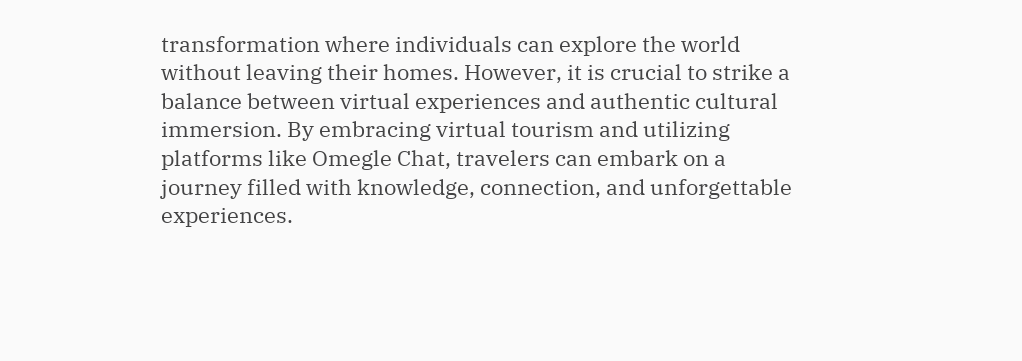transformation where individuals can explore the world without leaving their homes. However, it is crucial to strike a balance between virtual experiences and authentic cultural immersion. By embracing virtual tourism and utilizing platforms like Omegle Chat, travelers can embark on a journey filled with knowledge, connection, and unforgettable experiences.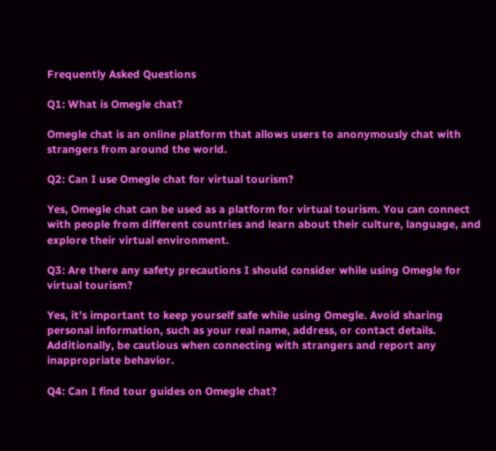Frequently Asked Questions

Q1: What is Omegle chat?

Omegle chat is an online platform that allows users to anonymously chat with strangers from around the world.

Q2: Can I use Omegle chat for virtual tourism?

Yes, Omegle chat can be used as a platform for virtual tourism. You can connect with people from different countries and learn about their culture, language, and explore their virtual environment.

Q3: Are there any safety precautions I should consider while using Omegle for virtual tourism?

Yes, it’s important to keep yourself safe while using Omegle. Avoid sharing personal information, such as your real name, address, or contact details. Additionally, be cautious when connecting with strangers and report any inappropriate behavior.

Q4: Can I find tour guides on Omegle chat?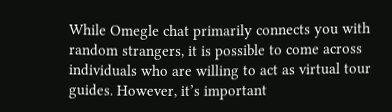While Omegle chat primarily connects you with random strangers, it is possible to come across individuals who are willing to act as virtual tour guides. However, it’s important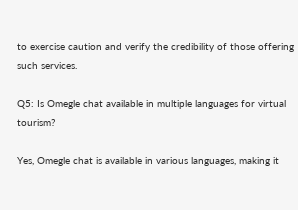to exercise caution and verify the credibility of those offering such services.

Q5: Is Omegle chat available in multiple languages for virtual tourism?

Yes, Omegle chat is available in various languages, making it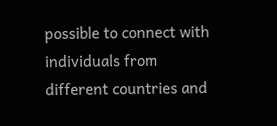possible to connect with individuals from different countries and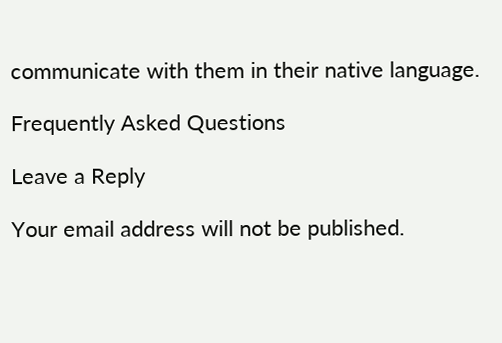communicate with them in their native language.

Frequently Asked Questions

Leave a Reply

Your email address will not be published.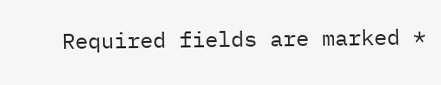Required fields are marked *